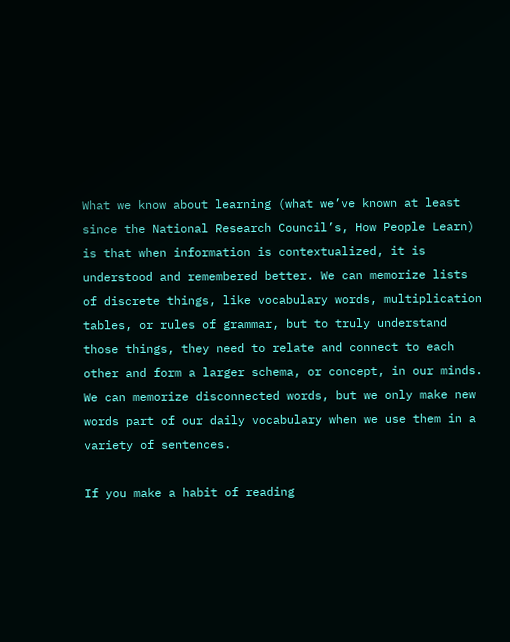What we know about learning (what we’ve known at least since the National Research Council’s, How People Learn) is that when information is contextualized, it is understood and remembered better. We can memorize lists of discrete things, like vocabulary words, multiplication tables, or rules of grammar, but to truly understand those things, they need to relate and connect to each other and form a larger schema, or concept, in our minds. We can memorize disconnected words, but we only make new words part of our daily vocabulary when we use them in a variety of sentences.

If you make a habit of reading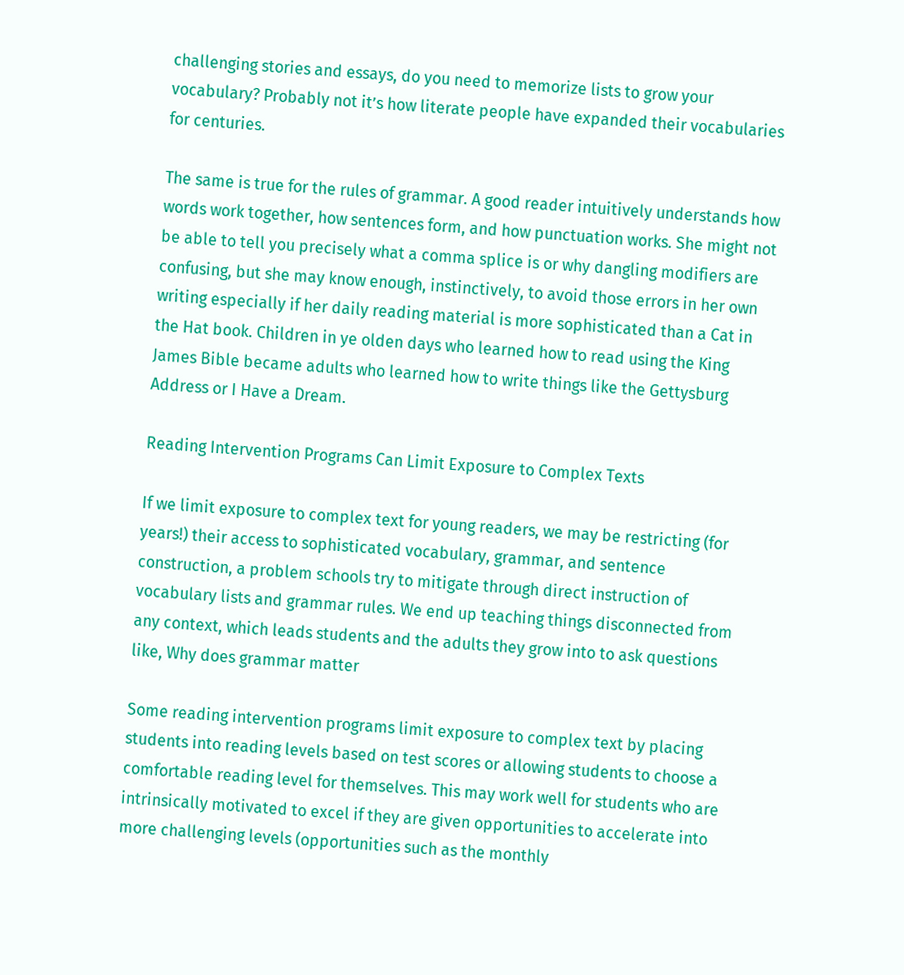challenging stories and essays, do you need to memorize lists to grow your vocabulary? Probably not it’s how literate people have expanded their vocabularies for centuries.

The same is true for the rules of grammar. A good reader intuitively understands how words work together, how sentences form, and how punctuation works. She might not be able to tell you precisely what a comma splice is or why dangling modifiers are confusing, but she may know enough, instinctively, to avoid those errors in her own writing especially if her daily reading material is more sophisticated than a Cat in the Hat book. Children in ye olden days who learned how to read using the King James Bible became adults who learned how to write things like the Gettysburg Address or I Have a Dream.

Reading Intervention Programs Can Limit Exposure to Complex Texts

If we limit exposure to complex text for young readers, we may be restricting (for years!) their access to sophisticated vocabulary, grammar, and sentence construction, a problem schools try to mitigate through direct instruction of vocabulary lists and grammar rules. We end up teaching things disconnected from any context, which leads students and the adults they grow into to ask questions like, Why does grammar matter

Some reading intervention programs limit exposure to complex text by placing students into reading levels based on test scores or allowing students to choose a comfortable reading level for themselves. This may work well for students who are intrinsically motivated to excel if they are given opportunities to accelerate into more challenging levels (opportunities such as the monthly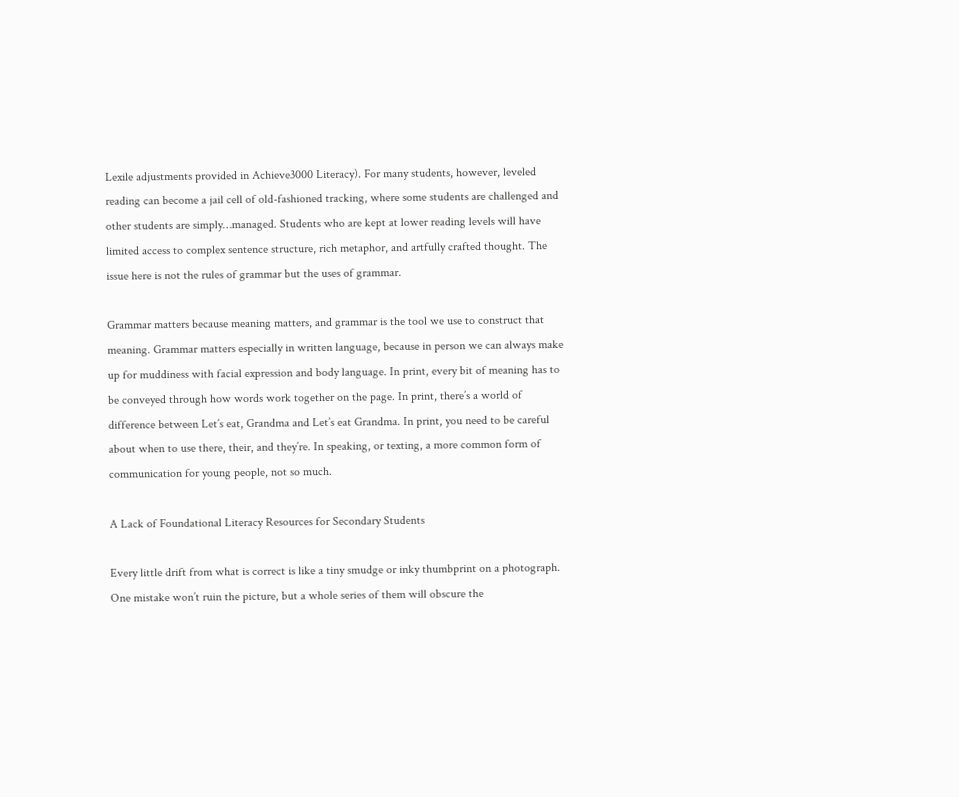Lexile adjustments provided in Achieve3000 Literacy). For many students, however, leveled reading can become a jail cell of old-fashioned tracking, where some students are challenged and other students are simply…managed. Students who are kept at lower reading levels will have limited access to complex sentence structure, rich metaphor, and artfully crafted thought. The issue here is not the rules of grammar but the uses of grammar.

Grammar matters because meaning matters, and grammar is the tool we use to construct that meaning. Grammar matters especially in written language, because in person we can always make up for muddiness with facial expression and body language. In print, every bit of meaning has to be conveyed through how words work together on the page. In print, there’s a world of difference between Let’s eat, Grandma and Let’s eat Grandma. In print, you need to be careful about when to use there, their, and they’re. In speaking, or texting, a more common form of communication for young people, not so much.

A Lack of Foundational Literacy Resources for Secondary Students

Every little drift from what is correct is like a tiny smudge or inky thumbprint on a photograph. One mistake won’t ruin the picture, but a whole series of them will obscure the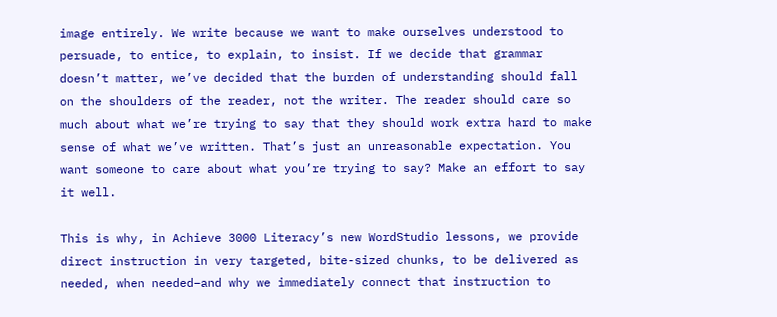image entirely. We write because we want to make ourselves understood to persuade, to entice, to explain, to insist. If we decide that grammar doesn’t matter, we’ve decided that the burden of understanding should fall on the shoulders of the reader, not the writer. The reader should care so much about what we’re trying to say that they should work extra hard to make sense of what we’ve written. That’s just an unreasonable expectation. You want someone to care about what you’re trying to say? Make an effort to say it well.

This is why, in Achieve 3000 Literacy’s new WordStudio lessons, we provide direct instruction in very targeted, bite-sized chunks, to be delivered as needed, when needed–and why we immediately connect that instruction to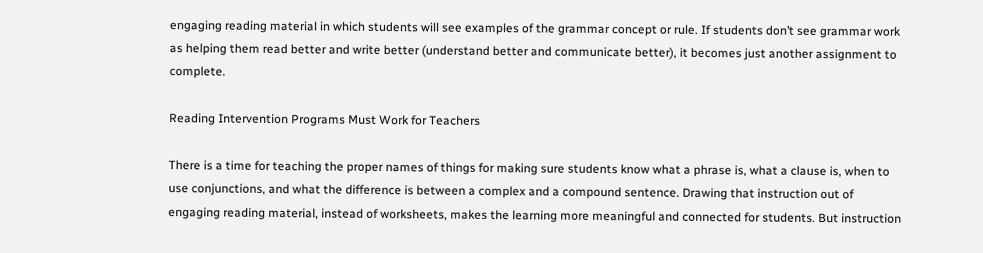engaging reading material in which students will see examples of the grammar concept or rule. If students don’t see grammar work as helping them read better and write better (understand better and communicate better), it becomes just another assignment to complete.

Reading Intervention Programs Must Work for Teachers

There is a time for teaching the proper names of things for making sure students know what a phrase is, what a clause is, when to use conjunctions, and what the difference is between a complex and a compound sentence. Drawing that instruction out of engaging reading material, instead of worksheets, makes the learning more meaningful and connected for students. But instruction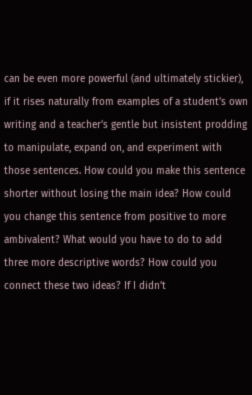can be even more powerful (and ultimately stickier), if it rises naturally from examples of a student’s own writing and a teacher’s gentle but insistent prodding to manipulate, expand on, and experiment with those sentences. How could you make this sentence shorter without losing the main idea? How could you change this sentence from positive to more ambivalent? What would you have to do to add three more descriptive words? How could you connect these two ideas? If I didn’t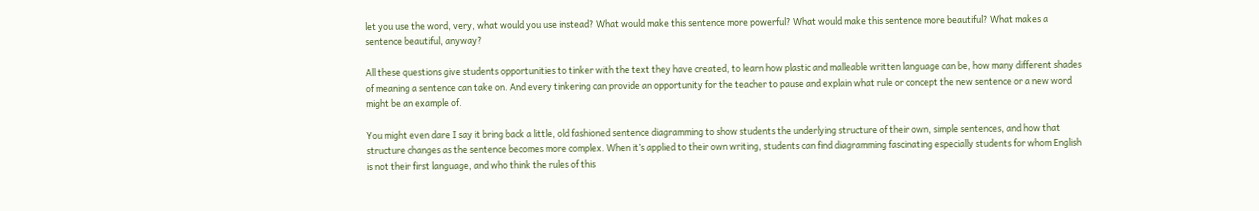let you use the word, very, what would you use instead? What would make this sentence more powerful? What would make this sentence more beautiful? What makes a sentence beautiful, anyway?

All these questions give students opportunities to tinker with the text they have created, to learn how plastic and malleable written language can be, how many different shades of meaning a sentence can take on. And every tinkering can provide an opportunity for the teacher to pause and explain what rule or concept the new sentence or a new word might be an example of.

You might even dare I say it bring back a little, old fashioned sentence diagramming to show students the underlying structure of their own, simple sentences, and how that structure changes as the sentence becomes more complex. When it’s applied to their own writing, students can find diagramming fascinating especially students for whom English is not their first language, and who think the rules of this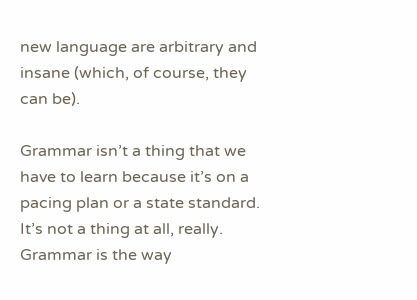new language are arbitrary and insane (which, of course, they can be).

Grammar isn’t a thing that we have to learn because it’s on a pacing plan or a state standard. It’s not a thing at all, really. Grammar is the way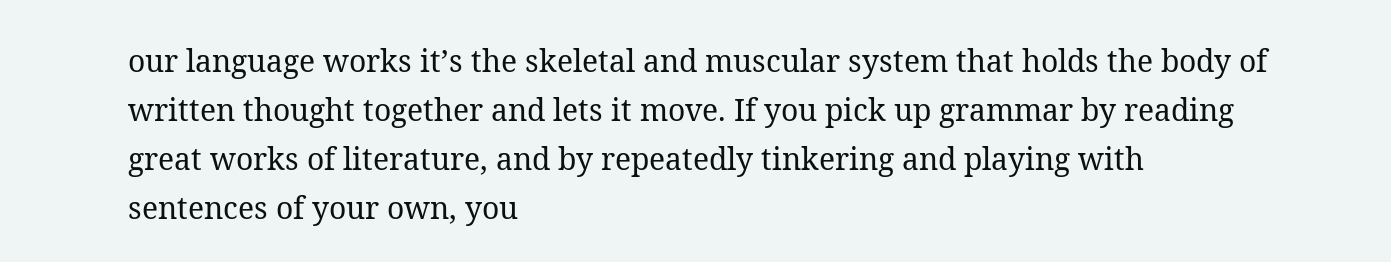our language works it’s the skeletal and muscular system that holds the body of written thought together and lets it move. If you pick up grammar by reading great works of literature, and by repeatedly tinkering and playing with sentences of your own, you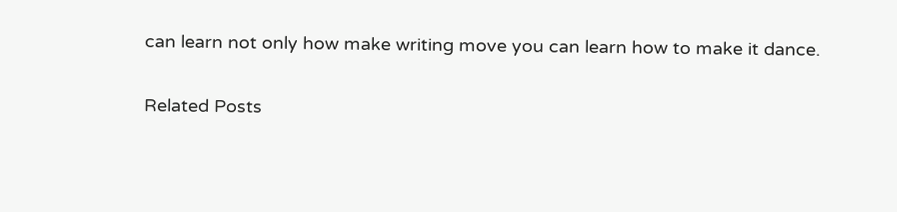can learn not only how make writing move you can learn how to make it dance.

Related Posts